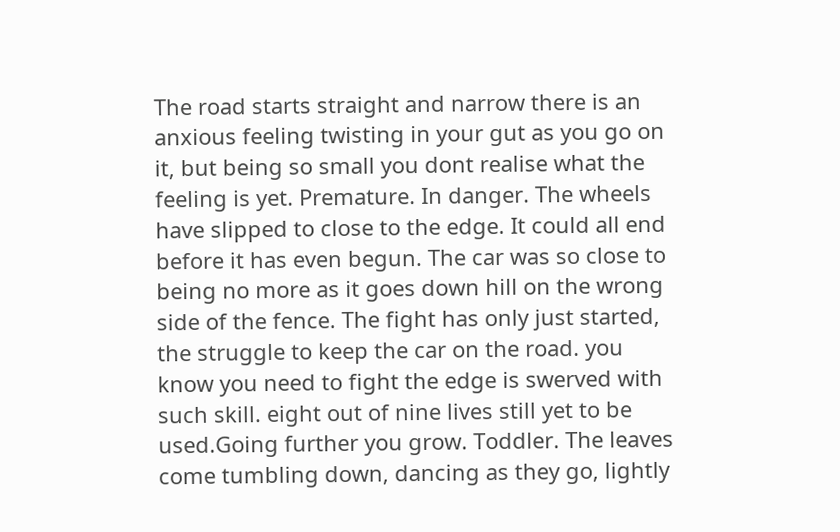The road starts straight and narrow there is an anxious feeling twisting in your gut as you go on it, but being so small you dont realise what the feeling is yet. Premature. In danger. The wheels have slipped to close to the edge. It could all end before it has even begun. The car was so close to being no more as it goes down hill on the wrong side of the fence. The fight has only just started, the struggle to keep the car on the road. you know you need to fight the edge is swerved with such skill. eight out of nine lives still yet to be used.Going further you grow. Toddler. The leaves come tumbling down, dancing as they go, lightly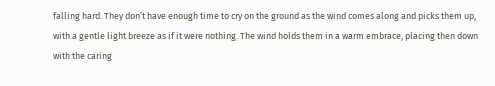falling hard. They don’t have enough time to cry on the ground as the wind comes along and picks them up, with a gentle light breeze as if it were nothing. The wind holds them in a warm embrace, placing then down with the caring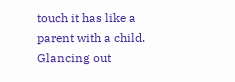touch it has like a parent with a child. Glancing out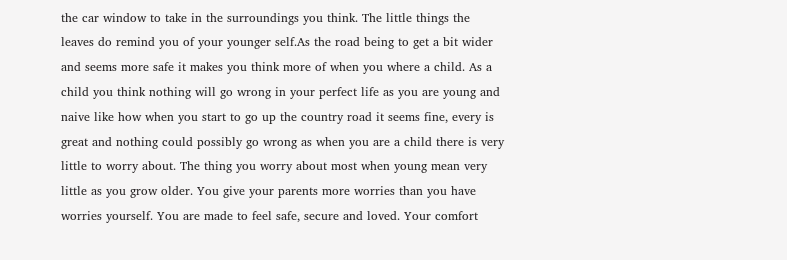the car window to take in the surroundings you think. The little things the leaves do remind you of your younger self.As the road being to get a bit wider and seems more safe it makes you think more of when you where a child. As a child you think nothing will go wrong in your perfect life as you are young and naive like how when you start to go up the country road it seems fine, every is great and nothing could possibly go wrong as when you are a child there is very little to worry about. The thing you worry about most when young mean very little as you grow older. You give your parents more worries than you have worries yourself. You are made to feel safe, secure and loved. Your comfort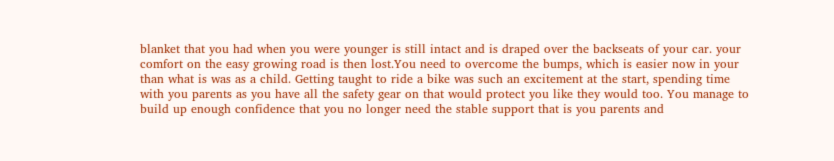blanket that you had when you were younger is still intact and is draped over the backseats of your car. your comfort on the easy growing road is then lost.You need to overcome the bumps, which is easier now in your than what is was as a child. Getting taught to ride a bike was such an excitement at the start, spending time with you parents as you have all the safety gear on that would protect you like they would too. You manage to build up enough confidence that you no longer need the stable support that is you parents and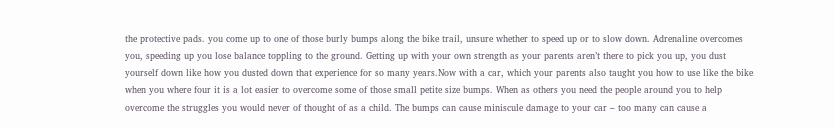the protective pads. you come up to one of those burly bumps along the bike trail, unsure whether to speed up or to slow down. Adrenaline overcomes you, speeding up you lose balance toppling to the ground. Getting up with your own strength as your parents aren’t there to pick you up, you dust yourself down like how you dusted down that experience for so many years.Now with a car, which your parents also taught you how to use like the bike when you where four it is a lot easier to overcome some of those small petite size bumps. When as others you need the people around you to help overcome the struggles you would never of thought of as a child. The bumps can cause miniscule damage to your car – too many can cause a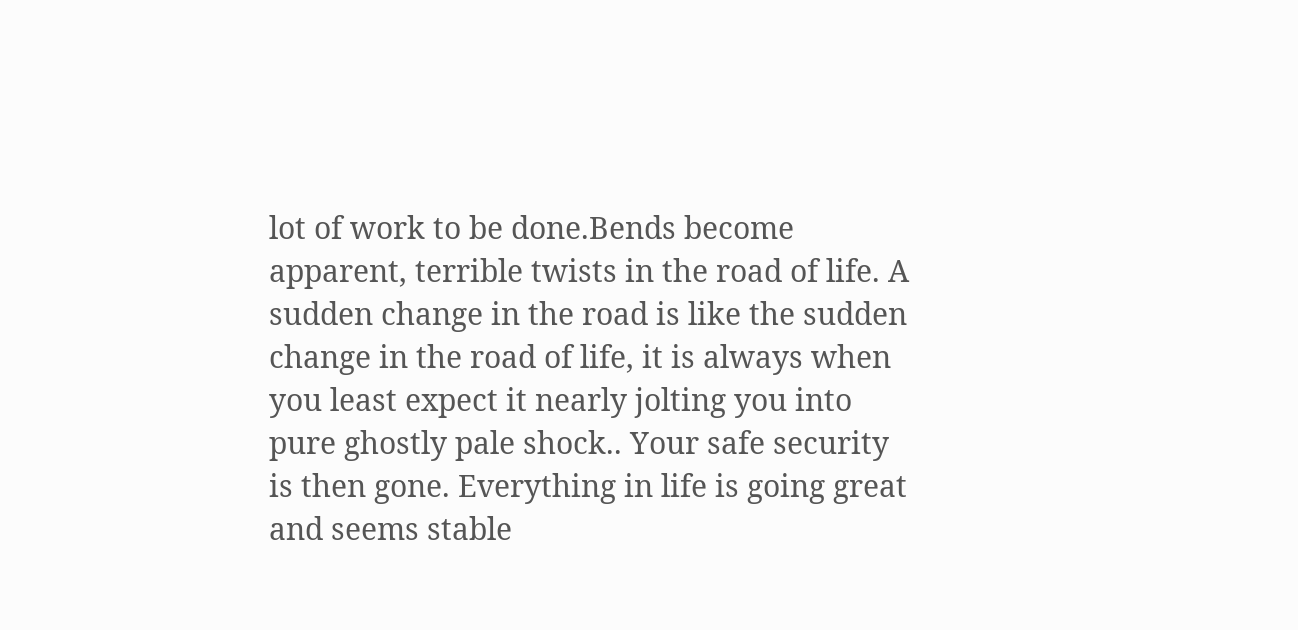lot of work to be done.Bends become apparent, terrible twists in the road of life. A sudden change in the road is like the sudden change in the road of life, it is always when you least expect it nearly jolting you into pure ghostly pale shock.. Your safe security is then gone. Everything in life is going great and seems stable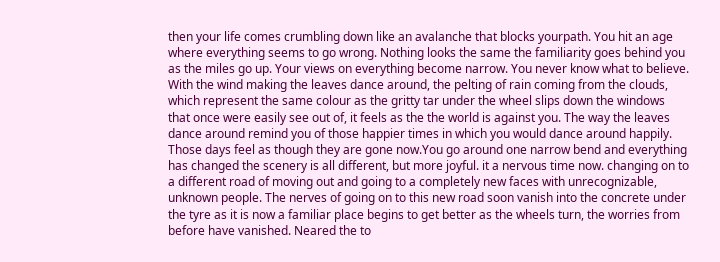then your life comes crumbling down like an avalanche that blocks yourpath. You hit an age where everything seems to go wrong. Nothing looks the same the familiarity goes behind you as the miles go up. Your views on everything become narrow. You never know what to believe. With the wind making the leaves dance around, the pelting of rain coming from the clouds, which represent the same colour as the gritty tar under the wheel slips down the windows that once were easily see out of, it feels as the the world is against you. The way the leaves dance around remind you of those happier times in which you would dance around happily. Those days feel as though they are gone now.You go around one narrow bend and everything has changed the scenery is all different, but more joyful. it a nervous time now. changing on to a different road of moving out and going to a completely new faces with unrecognizable, unknown people. The nerves of going on to this new road soon vanish into the concrete under the tyre as it is now a familiar place begins to get better as the wheels turn, the worries from before have vanished. Neared the to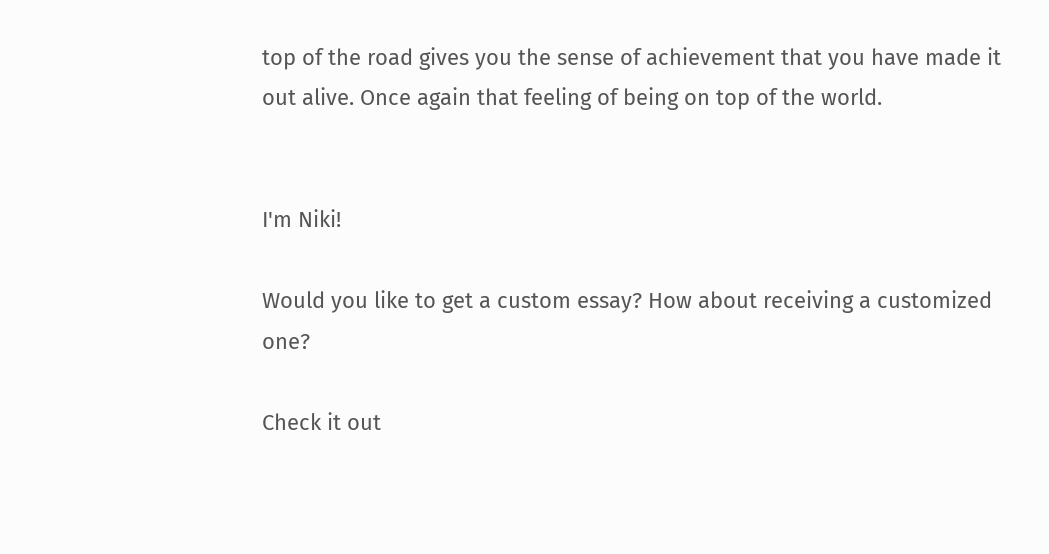top of the road gives you the sense of achievement that you have made it out alive. Once again that feeling of being on top of the world.


I'm Niki!

Would you like to get a custom essay? How about receiving a customized one?

Check it out